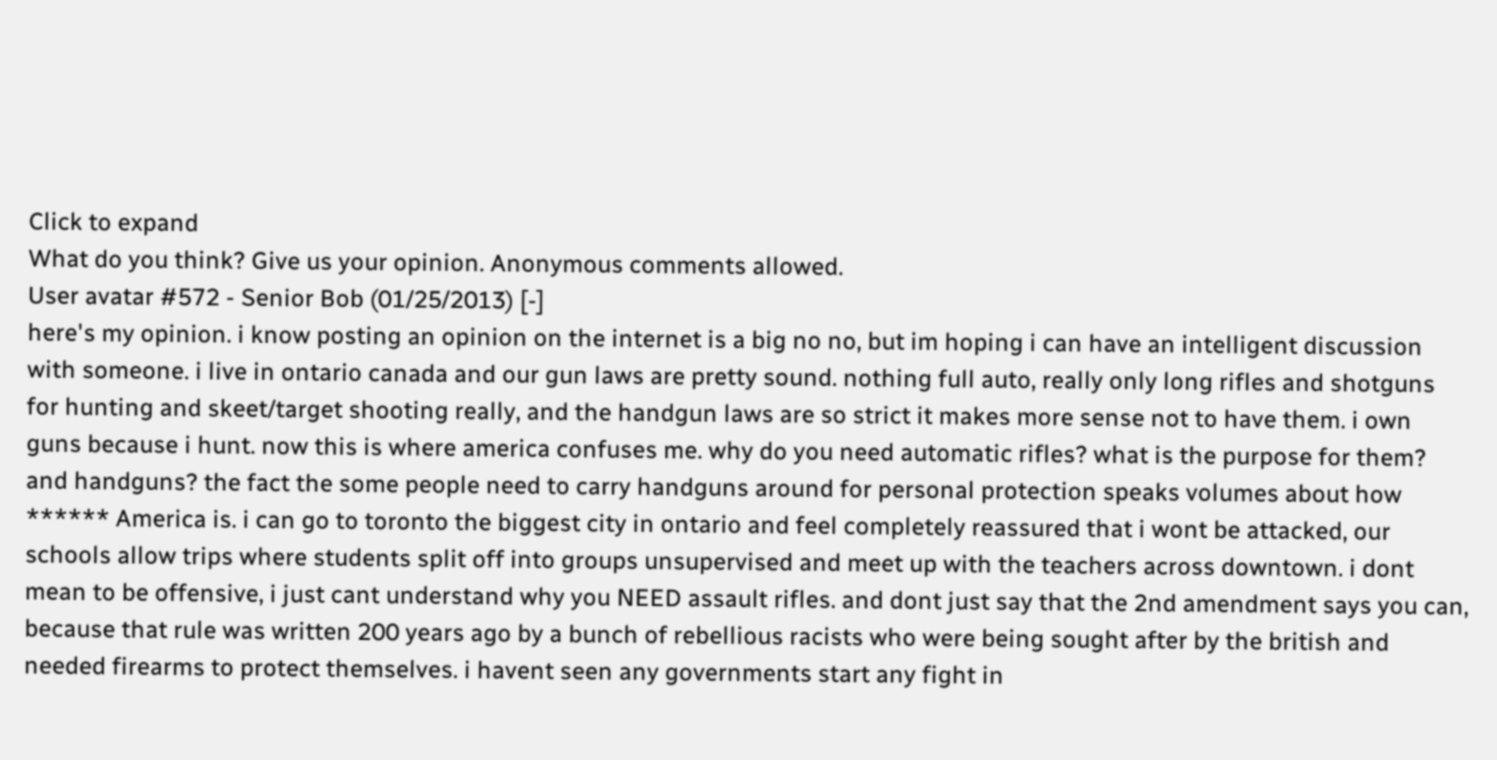Click to expand
What do you think? Give us your opinion. Anonymous comments allowed.
User avatar #572 - Senior Bob (01/25/2013) [-]
here's my opinion. i know posting an opinion on the internet is a big no no, but im hoping i can have an intelligent discussion with someone. i live in ontario canada and our gun laws are pretty sound. nothing full auto, really only long rifles and shotguns for hunting and skeet/target shooting really, and the handgun laws are so strict it makes more sense not to have them. i own guns because i hunt. now this is where america confuses me. why do you need automatic rifles? what is the purpose for them? and handguns? the fact the some people need to carry handguns around for personal protection speaks volumes about how ****** America is. i can go to toronto the biggest city in ontario and feel completely reassured that i wont be attacked, our schools allow trips where students split off into groups unsupervised and meet up with the teachers across downtown. i dont mean to be offensive, i just cant understand why you NEED assault rifles. and dont just say that the 2nd amendment says you can, because that rule was written 200 years ago by a bunch of rebellious racists who were being sought after by the british and needed firearms to protect themselves. i havent seen any governments start any fight in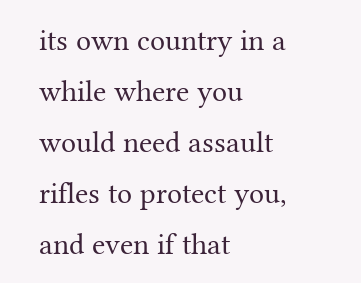its own country in a while where you would need assault rifles to protect you, and even if that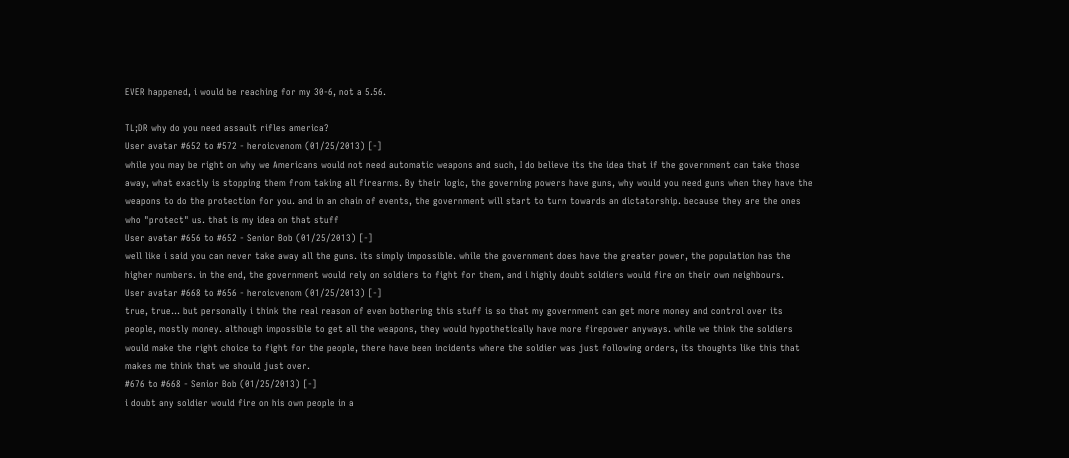EVER happened, i would be reaching for my 30-6, not a 5.56.

TL;DR why do you need assault rifles america?
User avatar #652 to #572 - heroicvenom (01/25/2013) [-]
while you may be right on why we Americans would not need automatic weapons and such, I do believe its the idea that if the government can take those away, what exactly is stopping them from taking all firearms. By their logic, the governing powers have guns, why would you need guns when they have the weapons to do the protection for you. and in an chain of events, the government will start to turn towards an dictatorship. because they are the ones who "protect" us. that is my idea on that stuff
User avatar #656 to #652 - Senior Bob (01/25/2013) [-]
well like i said you can never take away all the guns. its simply impossible. while the government does have the greater power, the population has the higher numbers. in the end, the government would rely on soldiers to fight for them, and i highly doubt soldiers would fire on their own neighbours.
User avatar #668 to #656 - heroicvenom (01/25/2013) [-]
true, true... but personally i think the real reason of even bothering this stuff is so that my government can get more money and control over its people, mostly money. although impossible to get all the weapons, they would hypothetically have more firepower anyways. while we think the soldiers would make the right choice to fight for the people, there have been incidents where the soldier was just following orders, its thoughts like this that makes me think that we should just over.
#676 to #668 - Senior Bob (01/25/2013) [-]
i doubt any soldier would fire on his own people in a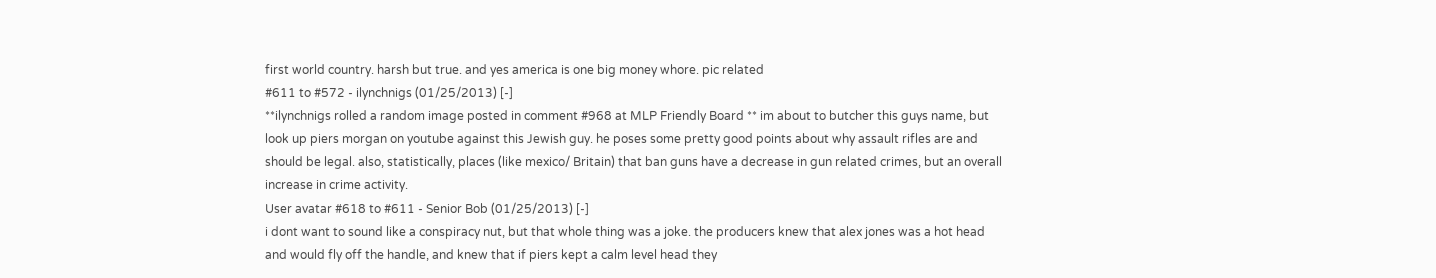first world country. harsh but true. and yes america is one big money whore. pic related
#611 to #572 - ilynchnigs (01/25/2013) [-]
**ilynchnigs rolled a random image posted in comment #968 at MLP Friendly Board ** im about to butcher this guys name, but look up piers morgan on youtube against this Jewish guy. he poses some pretty good points about why assault rifles are and should be legal. also, statistically, places (like mexico/ Britain) that ban guns have a decrease in gun related crimes, but an overall increase in crime activity.
User avatar #618 to #611 - Senior Bob (01/25/2013) [-]
i dont want to sound like a conspiracy nut, but that whole thing was a joke. the producers knew that alex jones was a hot head and would fly off the handle, and knew that if piers kept a calm level head they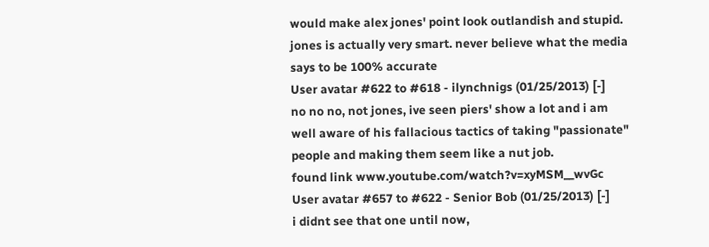would make alex jones' point look outlandish and stupid. jones is actually very smart. never believe what the media says to be 100% accurate
User avatar #622 to #618 - ilynchnigs (01/25/2013) [-]
no no no, not jones, ive seen piers' show a lot and i am well aware of his fallacious tactics of taking "passionate" people and making them seem like a nut job.
found link www.youtube.com/watch?v=xyMSM__wvGc
User avatar #657 to #622 - Senior Bob (01/25/2013) [-]
i didnt see that one until now,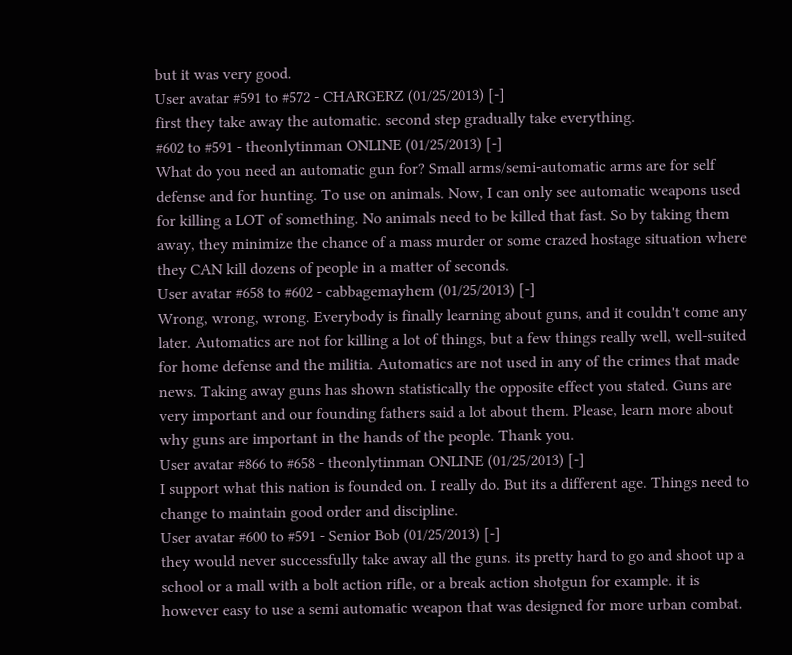but it was very good.
User avatar #591 to #572 - CHARGERZ (01/25/2013) [-]
first they take away the automatic. second step gradually take everything.
#602 to #591 - theonlytinman ONLINE (01/25/2013) [-]
What do you need an automatic gun for? Small arms/semi-automatic arms are for self defense and for hunting. To use on animals. Now, I can only see automatic weapons used for killing a LOT of something. No animals need to be killed that fast. So by taking them away, they minimize the chance of a mass murder or some crazed hostage situation where they CAN kill dozens of people in a matter of seconds.
User avatar #658 to #602 - cabbagemayhem (01/25/2013) [-]
Wrong, wrong, wrong. Everybody is finally learning about guns, and it couldn't come any later. Automatics are not for killing a lot of things, but a few things really well, well-suited for home defense and the militia. Automatics are not used in any of the crimes that made news. Taking away guns has shown statistically the opposite effect you stated. Guns are very important and our founding fathers said a lot about them. Please, learn more about why guns are important in the hands of the people. Thank you.
User avatar #866 to #658 - theonlytinman ONLINE (01/25/2013) [-]
I support what this nation is founded on. I really do. But its a different age. Things need to change to maintain good order and discipline.
User avatar #600 to #591 - Senior Bob (01/25/2013) [-]
they would never successfully take away all the guns. its pretty hard to go and shoot up a school or a mall with a bolt action rifle, or a break action shotgun for example. it is however easy to use a semi automatic weapon that was designed for more urban combat.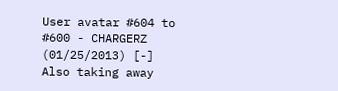User avatar #604 to #600 - CHARGERZ (01/25/2013) [-]
Also taking away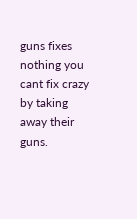guns fixes nothing you cant fix crazy by taking away their guns.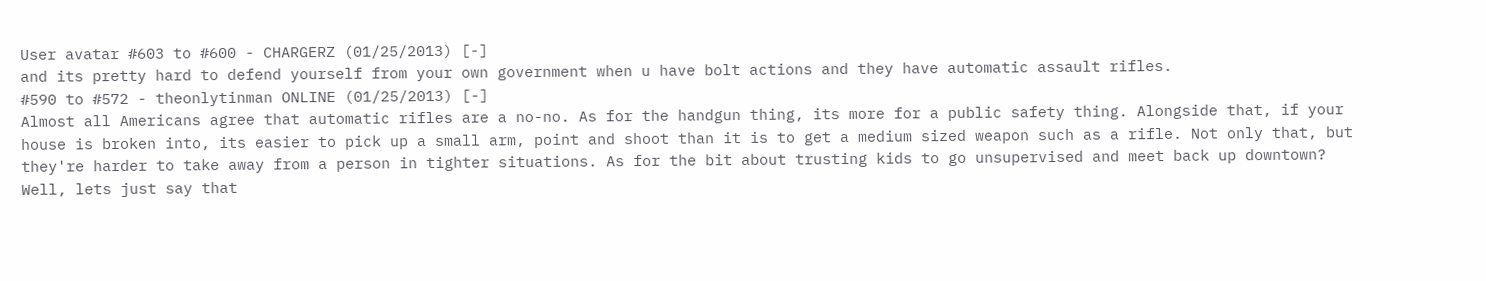User avatar #603 to #600 - CHARGERZ (01/25/2013) [-]
and its pretty hard to defend yourself from your own government when u have bolt actions and they have automatic assault rifles.
#590 to #572 - theonlytinman ONLINE (01/25/2013) [-]
Almost all Americans agree that automatic rifles are a no-no. As for the handgun thing, its more for a public safety thing. Alongside that, if your house is broken into, its easier to pick up a small arm, point and shoot than it is to get a medium sized weapon such as a rifle. Not only that, but they're harder to take away from a person in tighter situations. As for the bit about trusting kids to go unsupervised and meet back up downtown? Well, lets just say that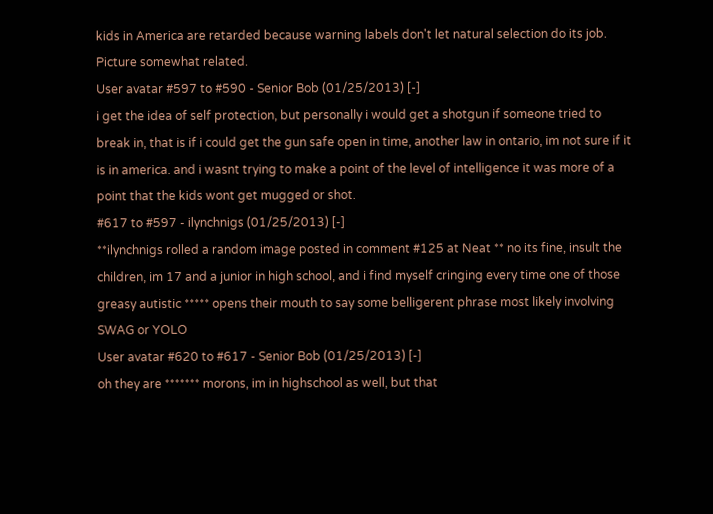kids in America are retarded because warning labels don't let natural selection do its job. Picture somewhat related.
User avatar #597 to #590 - Senior Bob (01/25/2013) [-]
i get the idea of self protection, but personally i would get a shotgun if someone tried to break in, that is if i could get the gun safe open in time, another law in ontario, im not sure if it is in america. and i wasnt trying to make a point of the level of intelligence it was more of a point that the kids wont get mugged or shot.
#617 to #597 - ilynchnigs (01/25/2013) [-]
**ilynchnigs rolled a random image posted in comment #125 at Neat ** no its fine, insult the children, im 17 and a junior in high school, and i find myself cringing every time one of those greasy autistic ***** opens their mouth to say some belligerent phrase most likely involving SWAG or YOLO
User avatar #620 to #617 - Senior Bob (01/25/2013) [-]
oh they are ******* morons, im in highschool as well, but that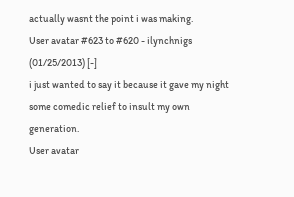actually wasnt the point i was making.
User avatar #623 to #620 - ilynchnigs (01/25/2013) [-]
i just wanted to say it because it gave my night some comedic relief to insult my own generation.
User avatar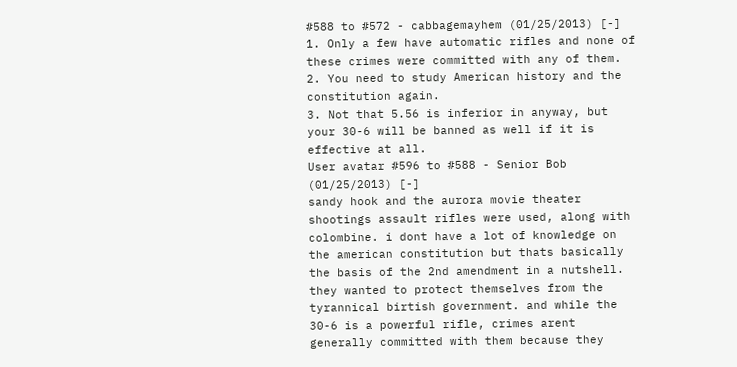#588 to #572 - cabbagemayhem (01/25/2013) [-]
1. Only a few have automatic rifles and none of these crimes were committed with any of them.
2. You need to study American history and the constitution again.
3. Not that 5.56 is inferior in anyway, but your 30-6 will be banned as well if it is effective at all.
User avatar #596 to #588 - Senior Bob (01/25/2013) [-]
sandy hook and the aurora movie theater shootings assault rifles were used, along with colombine. i dont have a lot of knowledge on the american constitution but thats basically the basis of the 2nd amendment in a nutshell. they wanted to protect themselves from the tyrannical birtish government. and while the 30-6 is a powerful rifle, crimes arent generally committed with them because they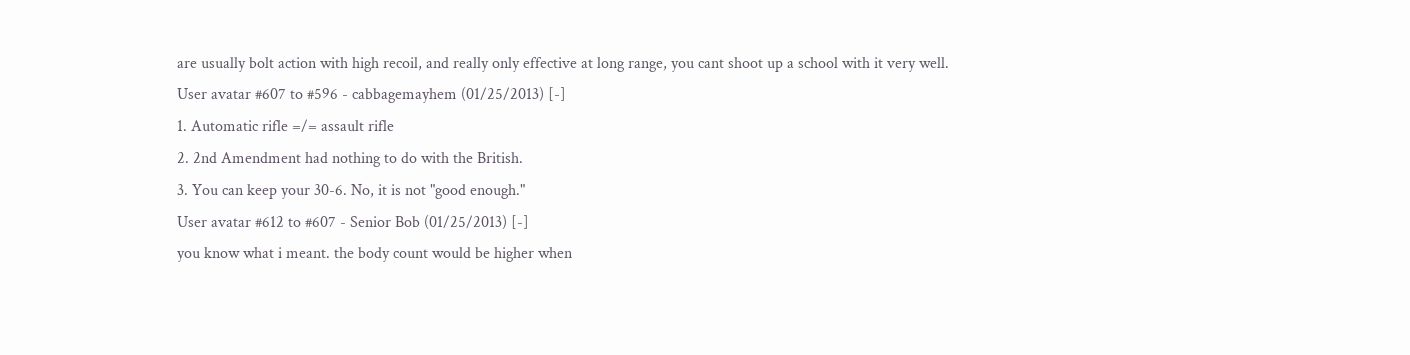are usually bolt action with high recoil, and really only effective at long range, you cant shoot up a school with it very well.
User avatar #607 to #596 - cabbagemayhem (01/25/2013) [-]
1. Automatic rifle =/= assault rifle
2. 2nd Amendment had nothing to do with the British.
3. You can keep your 30-6. No, it is not "good enough."
User avatar #612 to #607 - Senior Bob (01/25/2013) [-]
you know what i meant. the body count would be higher when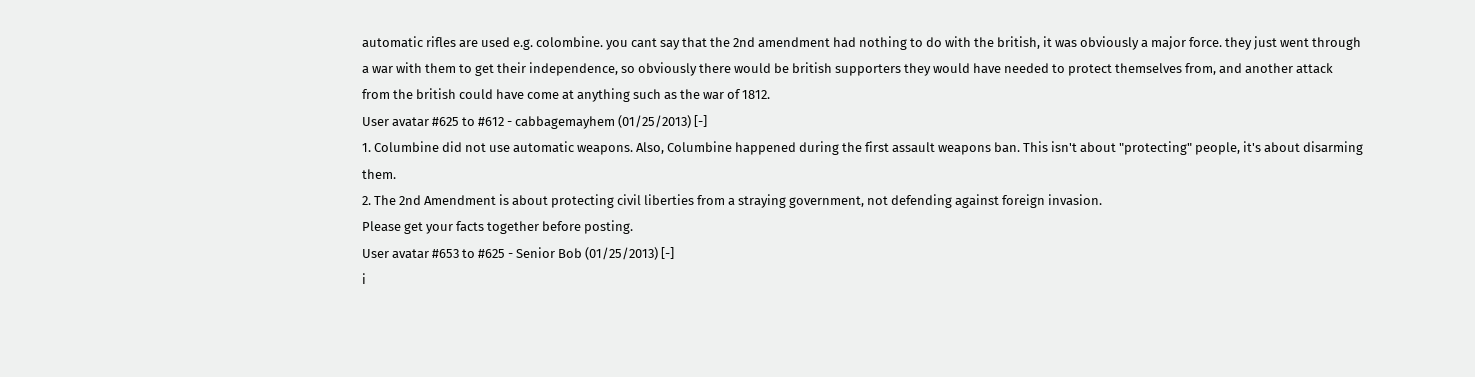automatic rifles are used e.g. colombine. you cant say that the 2nd amendment had nothing to do with the british, it was obviously a major force. they just went through a war with them to get their independence, so obviously there would be british supporters they would have needed to protect themselves from, and another attack from the british could have come at anything such as the war of 1812.
User avatar #625 to #612 - cabbagemayhem (01/25/2013) [-]
1. Columbine did not use automatic weapons. Also, Columbine happened during the first assault weapons ban. This isn't about "protecting" people, it's about disarming them.
2. The 2nd Amendment is about protecting civil liberties from a straying government, not defending against foreign invasion.
Please get your facts together before posting.
User avatar #653 to #625 - Senior Bob (01/25/2013) [-]
i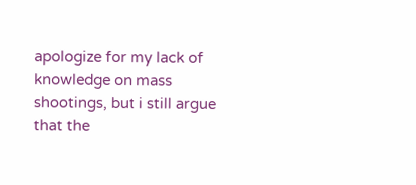apologize for my lack of knowledge on mass shootings, but i still argue that the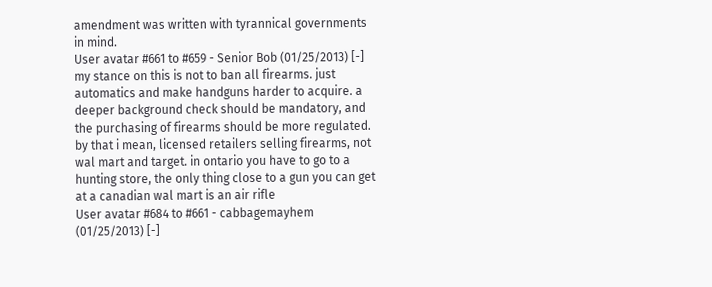amendment was written with tyrannical governments in mind.
User avatar #661 to #659 - Senior Bob (01/25/2013) [-]
my stance on this is not to ban all firearms. just automatics and make handguns harder to acquire. a deeper background check should be mandatory, and the purchasing of firearms should be more regulated. by that i mean, licensed retailers selling firearms, not wal mart and target. in ontario you have to go to a hunting store, the only thing close to a gun you can get at a canadian wal mart is an air rifle
User avatar #684 to #661 - cabbagemayhem (01/25/2013) [-]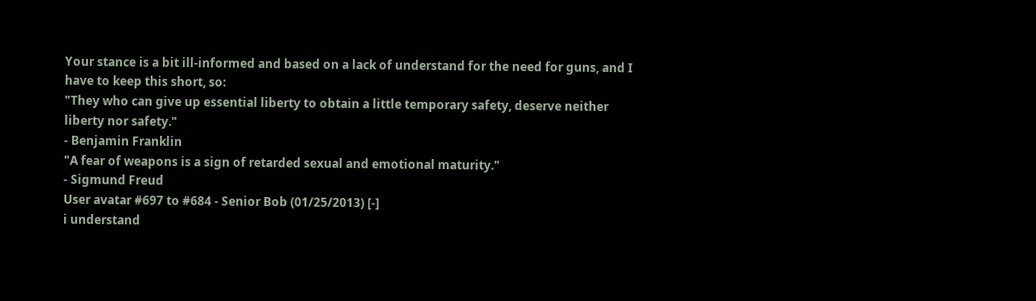Your stance is a bit ill-informed and based on a lack of understand for the need for guns, and I have to keep this short, so:
"They who can give up essential liberty to obtain a little temporary safety, deserve neither liberty nor safety."
- Benjamin Franklin
"A fear of weapons is a sign of retarded sexual and emotional maturity."
- Sigmund Freud
User avatar #697 to #684 - Senior Bob (01/25/2013) [-]
i understand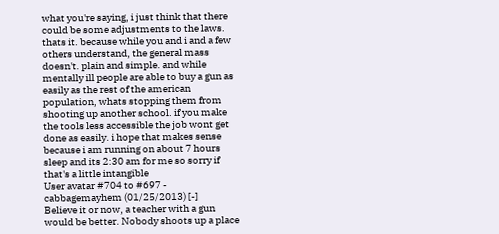what you're saying, i just think that there could be some adjustments to the laws. thats it. because while you and i and a few others understand, the general mass doesn't. plain and simple. and while mentally ill people are able to buy a gun as easily as the rest of the american population, whats stopping them from shooting up another school. if you make the tools less accessible the job wont get done as easily. i hope that makes sense because i am running on about 7 hours sleep and its 2:30 am for me so sorry if that's a little intangible
User avatar #704 to #697 - cabbagemayhem (01/25/2013) [-]
Believe it or now, a teacher with a gun would be better. Nobody shoots up a place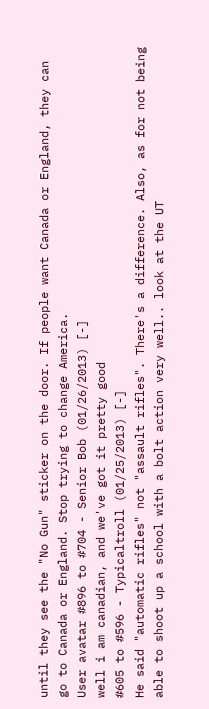until they see the "No Gun" sticker on the door. If people want Canada or England, they can go to Canada or England. Stop trying to change America.
User avatar #896 to #704 - Senior Bob (01/26/2013) [-]
well i am canadian, and we've got it pretty good
#605 to #596 - Typicaltroll (01/25/2013) [-]
He said "automatic rifles" not "assault rifles". There's a difference. Also, as for not being able to shoot up a school with a bolt action very well.. look at the UT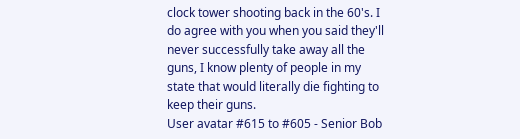clock tower shooting back in the 60's. I do agree with you when you said they'll never successfully take away all the guns, I know plenty of people in my state that would literally die fighting to keep their guns.
User avatar #615 to #605 - Senior Bob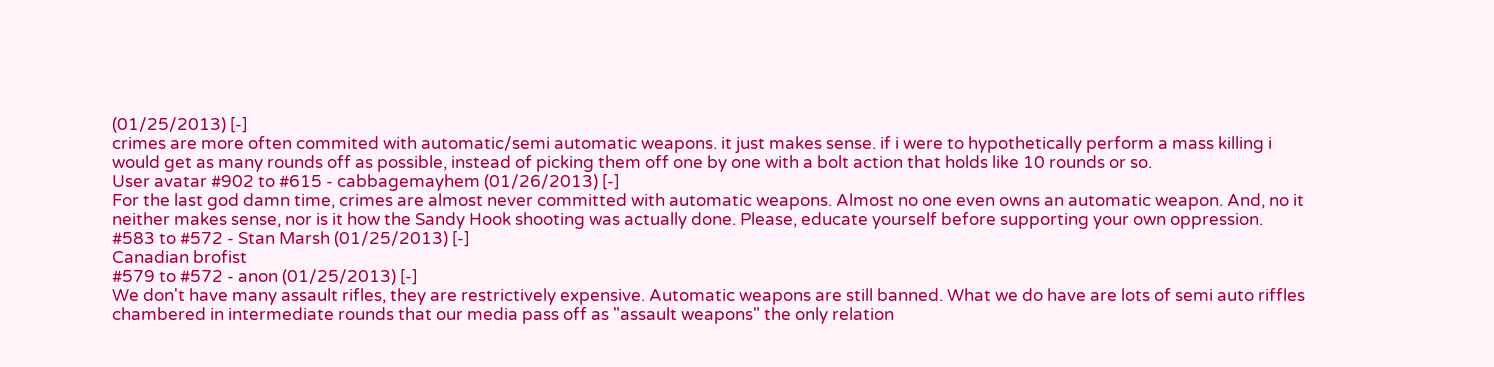(01/25/2013) [-]
crimes are more often commited with automatic/semi automatic weapons. it just makes sense. if i were to hypothetically perform a mass killing i would get as many rounds off as possible, instead of picking them off one by one with a bolt action that holds like 10 rounds or so.
User avatar #902 to #615 - cabbagemayhem (01/26/2013) [-]
For the last god damn time, crimes are almost never committed with automatic weapons. Almost no one even owns an automatic weapon. And, no it neither makes sense, nor is it how the Sandy Hook shooting was actually done. Please, educate yourself before supporting your own oppression.
#583 to #572 - Stan Marsh (01/25/2013) [-]
Canadian brofist
#579 to #572 - anon (01/25/2013) [-]
We don't have many assault rifles, they are restrictively expensive. Automatic weapons are still banned. What we do have are lots of semi auto riffles chambered in intermediate rounds that our media pass off as "assault weapons" the only relation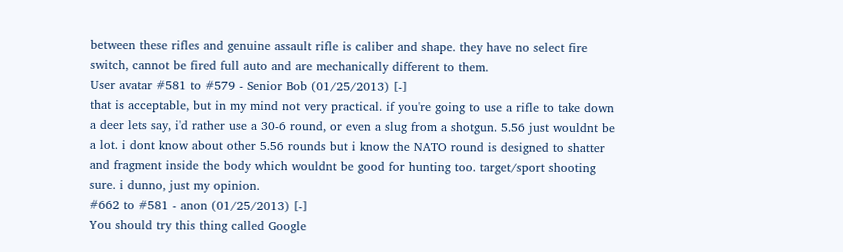between these rifles and genuine assault rifle is caliber and shape. they have no select fire switch, cannot be fired full auto and are mechanically different to them.
User avatar #581 to #579 - Senior Bob (01/25/2013) [-]
that is acceptable, but in my mind not very practical. if you're going to use a rifle to take down a deer lets say, i'd rather use a 30-6 round, or even a slug from a shotgun. 5.56 just wouldnt be a lot. i dont know about other 5.56 rounds but i know the NATO round is designed to shatter and fragment inside the body which wouldnt be good for hunting too. target/sport shooting sure. i dunno, just my opinion.
#662 to #581 - anon (01/25/2013) [-]
You should try this thing called Google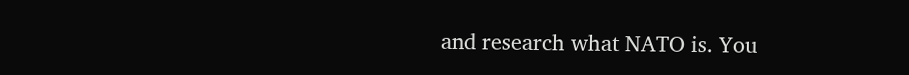and research what NATO is. You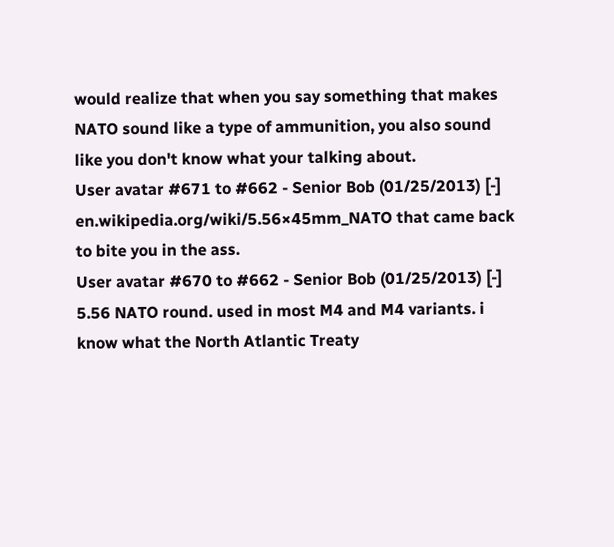would realize that when you say something that makes NATO sound like a type of ammunition, you also sound like you don't know what your talking about.
User avatar #671 to #662 - Senior Bob (01/25/2013) [-]
en.wikipedia.org/wiki/5.56×45mm_NATO that came back to bite you in the ass.
User avatar #670 to #662 - Senior Bob (01/25/2013) [-]
5.56 NATO round. used in most M4 and M4 variants. i know what the North Atlantic Treaty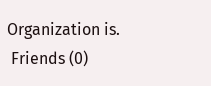Organization is.
 Friends (0)